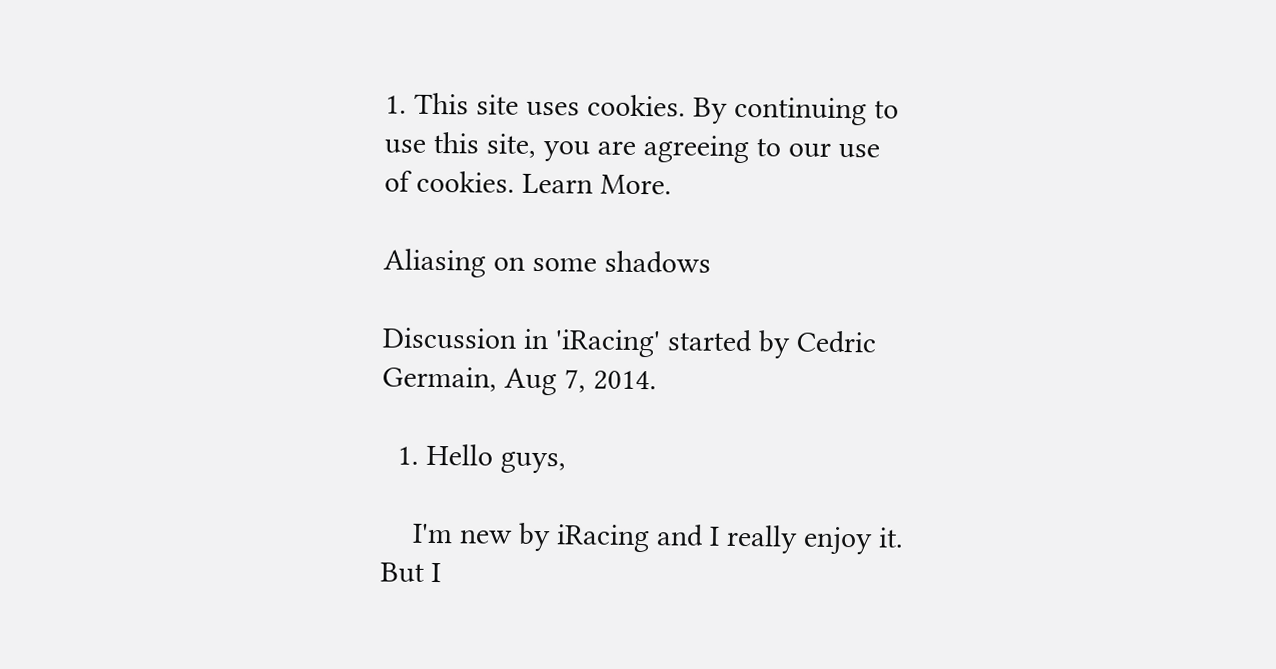1. This site uses cookies. By continuing to use this site, you are agreeing to our use of cookies. Learn More.

Aliasing on some shadows

Discussion in 'iRacing' started by Cedric Germain, Aug 7, 2014.

  1. Hello guys,

    I'm new by iRacing and I really enjoy it. But I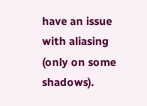have an issue with aliasing (only on some shadows).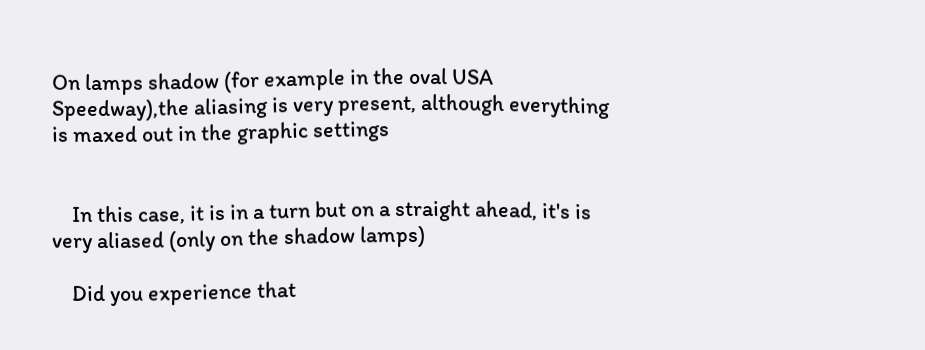On lamps shadow (for example in the oval USA Speedway),the aliasing is very present, although everything is maxed out in the graphic settings


    In this case, it is in a turn but on a straight ahead, it's is very aliased (only on the shadow lamps)

    Did you experience that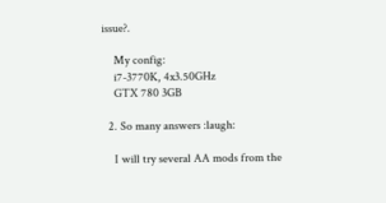issue?.

    My config:
    i7-3770K, 4x3.50GHz
    GTX 780 3GB

  2. So many answers :laugh:

    I will try several AA mods from the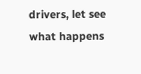drivers, let see what happens